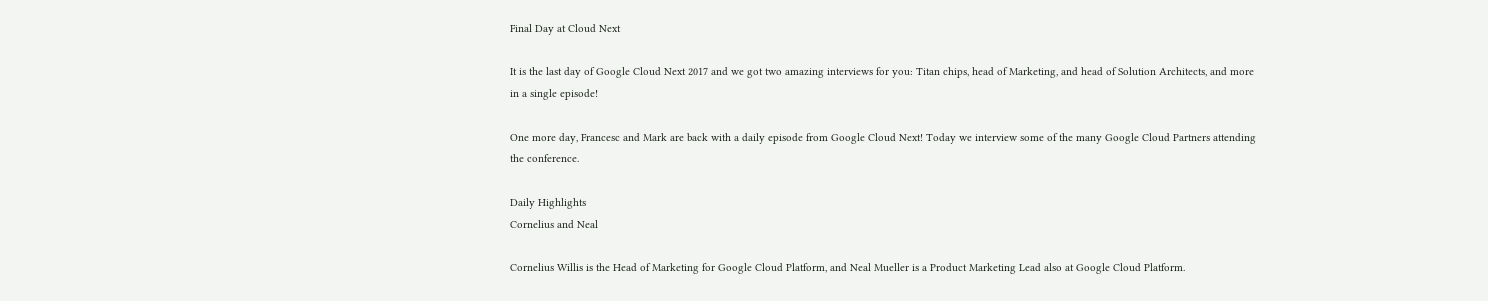Final Day at Cloud Next

It is the last day of Google Cloud Next 2017 and we got two amazing interviews for you: Titan chips, head of Marketing, and head of Solution Architects, and more in a single episode!

One more day, Francesc and Mark are back with a daily episode from Google Cloud Next! Today we interview some of the many Google Cloud Partners attending the conference.

Daily Highlights
Cornelius and Neal

Cornelius Willis is the Head of Marketing for Google Cloud Platform, and Neal Mueller is a Product Marketing Lead also at Google Cloud Platform.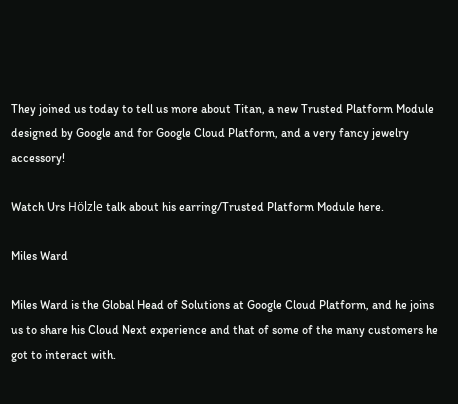They joined us today to tell us more about Titan, a new Trusted Platform Module designed by Google and for Google Cloud Platform, and a very fancy jewelry accessory!

Watch Urs Hölzle talk about his earring/Trusted Platform Module here.

Miles Ward

Miles Ward is the Global Head of Solutions at Google Cloud Platform, and he joins us to share his Cloud Next experience and that of some of the many customers he got to interact with.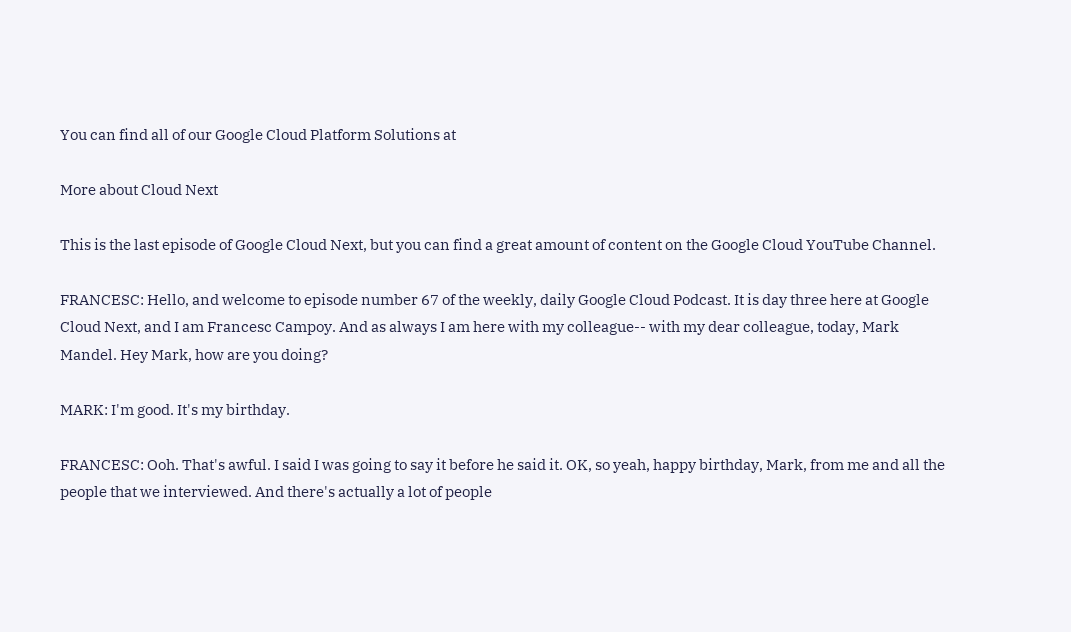You can find all of our Google Cloud Platform Solutions at

More about Cloud Next

This is the last episode of Google Cloud Next, but you can find a great amount of content on the Google Cloud YouTube Channel.

FRANCESC: Hello, and welcome to episode number 67 of the weekly, daily Google Cloud Podcast. It is day three here at Google Cloud Next, and I am Francesc Campoy. And as always I am here with my colleague-- with my dear colleague, today, Mark Mandel. Hey Mark, how are you doing?

MARK: I'm good. It's my birthday.

FRANCESC: Ooh. That's awful. I said I was going to say it before he said it. OK, so yeah, happy birthday, Mark, from me and all the people that we interviewed. And there's actually a lot of people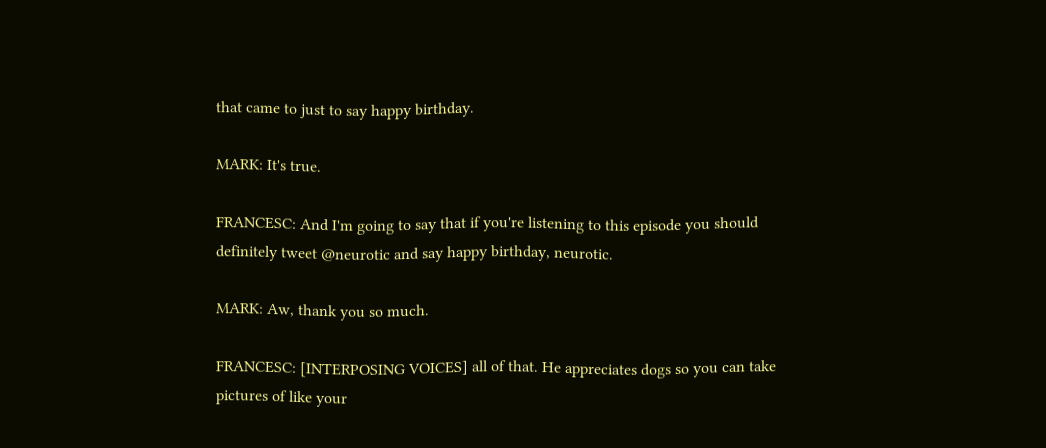that came to just to say happy birthday.

MARK: It's true.

FRANCESC: And I'm going to say that if you're listening to this episode you should definitely tweet @neurotic and say happy birthday, neurotic.

MARK: Aw, thank you so much.

FRANCESC: [INTERPOSING VOICES] all of that. He appreciates dogs so you can take pictures of like your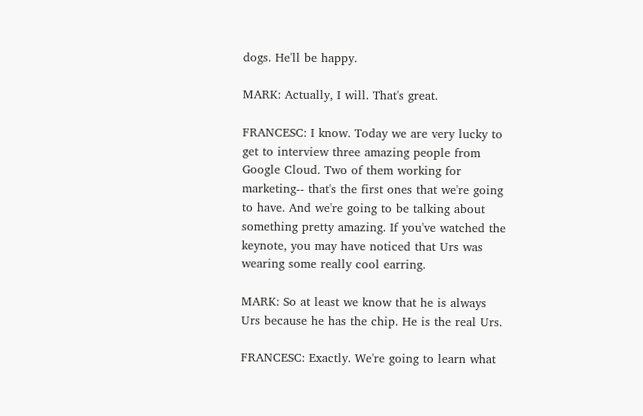dogs. He'll be happy.

MARK: Actually, I will. That's great.

FRANCESC: I know. Today we are very lucky to get to interview three amazing people from Google Cloud. Two of them working for marketing-- that's the first ones that we're going to have. And we're going to be talking about something pretty amazing. If you've watched the keynote, you may have noticed that Urs was wearing some really cool earring.

MARK: So at least we know that he is always Urs because he has the chip. He is the real Urs.

FRANCESC: Exactly. We're going to learn what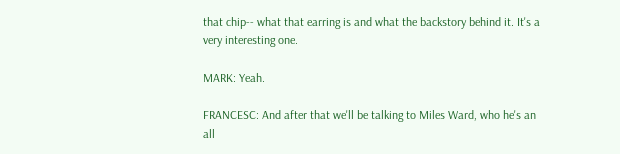that chip-- what that earring is and what the backstory behind it. It's a very interesting one.

MARK: Yeah.

FRANCESC: And after that we'll be talking to Miles Ward, who he's an all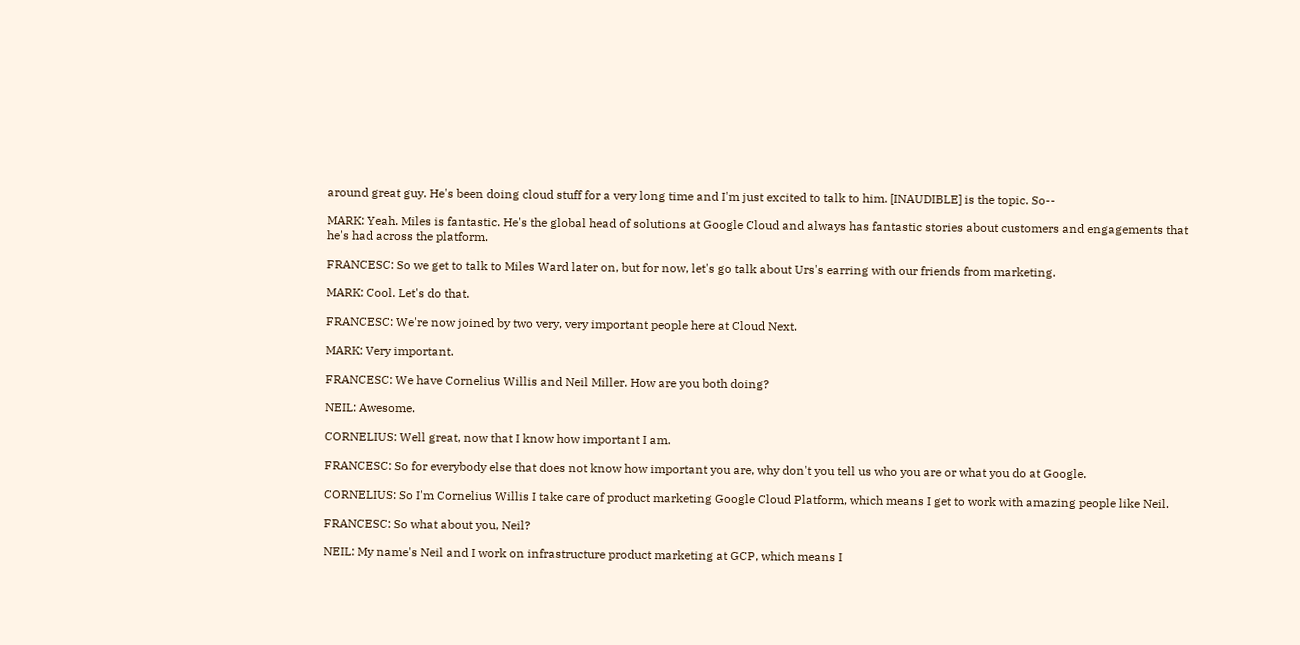around great guy. He's been doing cloud stuff for a very long time and I'm just excited to talk to him. [INAUDIBLE] is the topic. So--

MARK: Yeah. Miles is fantastic. He's the global head of solutions at Google Cloud and always has fantastic stories about customers and engagements that he's had across the platform.

FRANCESC: So we get to talk to Miles Ward later on, but for now, let's go talk about Urs's earring with our friends from marketing.

MARK: Cool. Let's do that.

FRANCESC: We're now joined by two very, very important people here at Cloud Next.

MARK: Very important.

FRANCESC: We have Cornelius Willis and Neil Miller. How are you both doing?

NEIL: Awesome.

CORNELIUS: Well great, now that I know how important I am.

FRANCESC: So for everybody else that does not know how important you are, why don't you tell us who you are or what you do at Google.

CORNELIUS: So I'm Cornelius Willis I take care of product marketing Google Cloud Platform, which means I get to work with amazing people like Neil.

FRANCESC: So what about you, Neil?

NEIL: My name's Neil and I work on infrastructure product marketing at GCP, which means I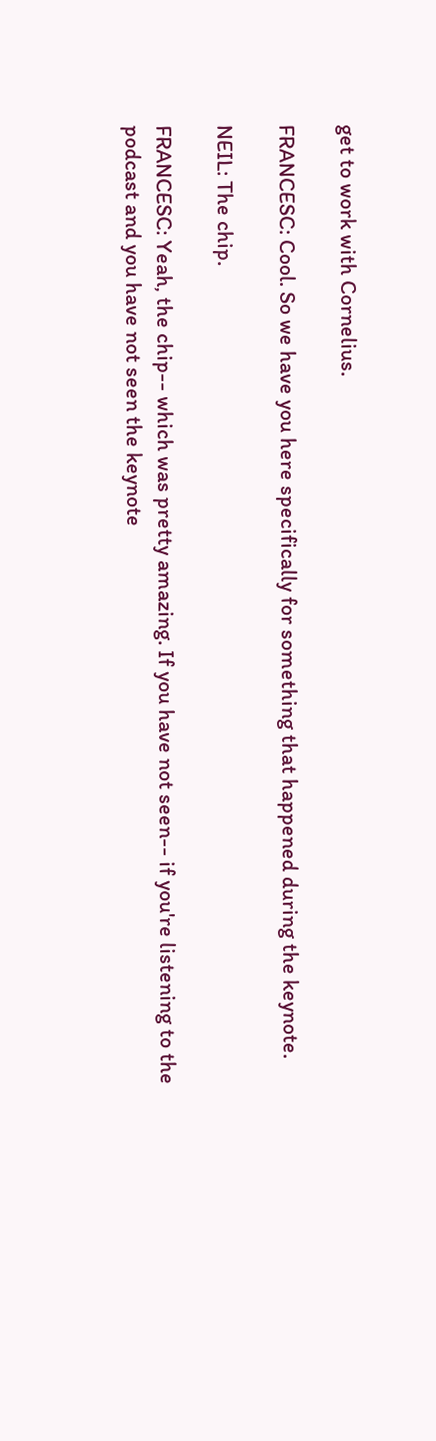get to work with Cornelius.

FRANCESC: Cool. So we have you here specifically for something that happened during the keynote.

NEIL: The chip.

FRANCESC: Yeah, the chip-- which was pretty amazing. If you have not seen-- if you're listening to the podcast and you have not seen the keynote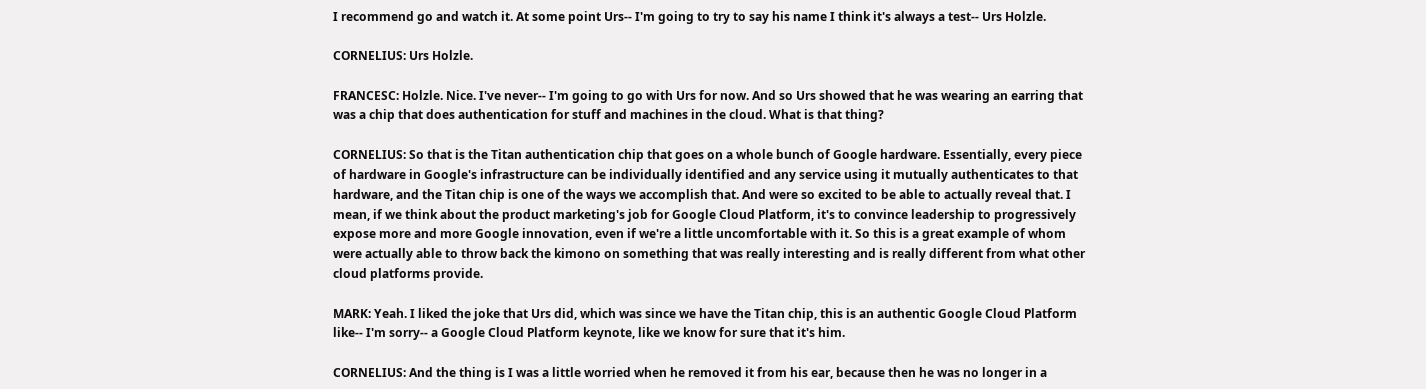I recommend go and watch it. At some point Urs-- I'm going to try to say his name I think it's always a test-- Urs Holzle.

CORNELIUS: Urs Holzle.

FRANCESC: Holzle. Nice. I've never-- I'm going to go with Urs for now. And so Urs showed that he was wearing an earring that was a chip that does authentication for stuff and machines in the cloud. What is that thing?

CORNELIUS: So that is the Titan authentication chip that goes on a whole bunch of Google hardware. Essentially, every piece of hardware in Google's infrastructure can be individually identified and any service using it mutually authenticates to that hardware, and the Titan chip is one of the ways we accomplish that. And were so excited to be able to actually reveal that. I mean, if we think about the product marketing's job for Google Cloud Platform, it's to convince leadership to progressively expose more and more Google innovation, even if we're a little uncomfortable with it. So this is a great example of whom were actually able to throw back the kimono on something that was really interesting and is really different from what other cloud platforms provide.

MARK: Yeah. I liked the joke that Urs did, which was since we have the Titan chip, this is an authentic Google Cloud Platform like-- I'm sorry-- a Google Cloud Platform keynote, like we know for sure that it's him.

CORNELIUS: And the thing is I was a little worried when he removed it from his ear, because then he was no longer in a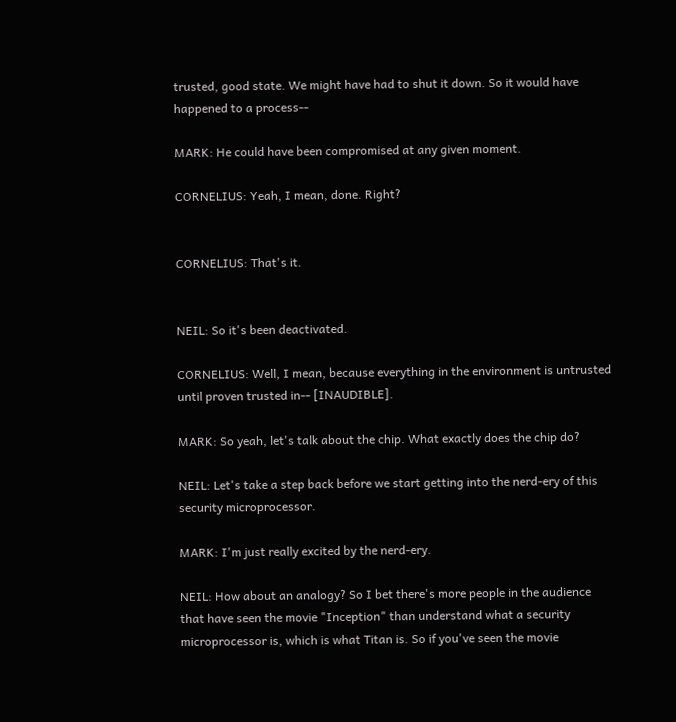trusted, good state. We might have had to shut it down. So it would have happened to a process--

MARK: He could have been compromised at any given moment.

CORNELIUS: Yeah, I mean, done. Right?


CORNELIUS: That's it.


NEIL: So it's been deactivated.

CORNELIUS: Well, I mean, because everything in the environment is untrusted until proven trusted in-- [INAUDIBLE].

MARK: So yeah, let's talk about the chip. What exactly does the chip do?

NEIL: Let's take a step back before we start getting into the nerd-ery of this security microprocessor.

MARK: I'm just really excited by the nerd-ery.

NEIL: How about an analogy? So I bet there's more people in the audience that have seen the movie "Inception" than understand what a security microprocessor is, which is what Titan is. So if you've seen the movie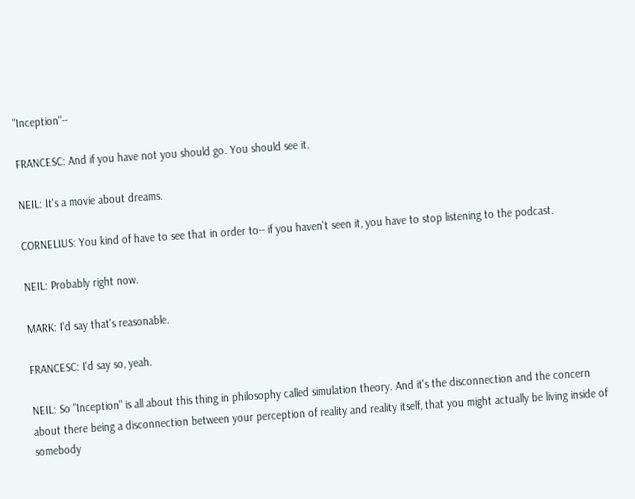"Inception"--

FRANCESC: And if you have not you should go. You should see it.

NEIL: It's a movie about dreams.

CORNELIUS: You kind of have to see that in order to-- if you haven't seen it, you have to stop listening to the podcast.

NEIL: Probably right now.

MARK: I'd say that's reasonable.

FRANCESC: I'd say so, yeah.

NEIL: So "Inception" is all about this thing in philosophy called simulation theory. And it's the disconnection and the concern about there being a disconnection between your perception of reality and reality itself, that you might actually be living inside of somebody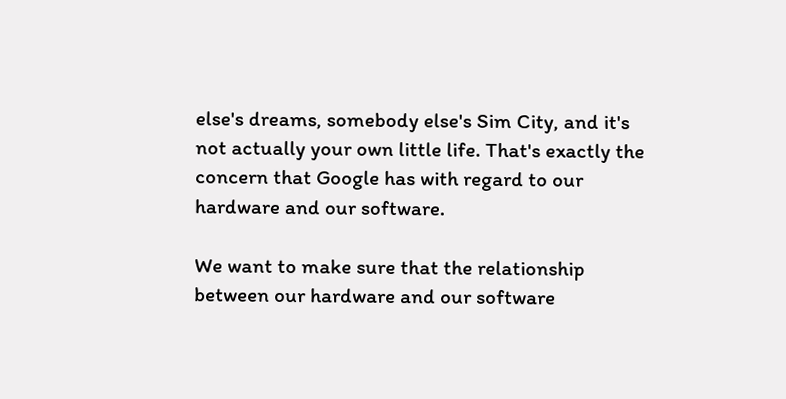else's dreams, somebody else's Sim City, and it's not actually your own little life. That's exactly the concern that Google has with regard to our hardware and our software.

We want to make sure that the relationship between our hardware and our software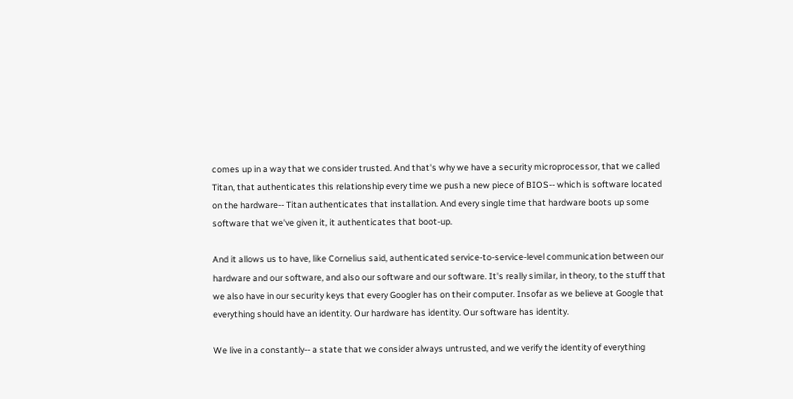comes up in a way that we consider trusted. And that's why we have a security microprocessor, that we called Titan, that authenticates this relationship every time we push a new piece of BIOS-- which is software located on the hardware-- Titan authenticates that installation. And every single time that hardware boots up some software that we've given it, it authenticates that boot-up.

And it allows us to have, like Cornelius said, authenticated service-to-service-level communication between our hardware and our software, and also our software and our software. It's really similar, in theory, to the stuff that we also have in our security keys that every Googler has on their computer. Insofar as we believe at Google that everything should have an identity. Our hardware has identity. Our software has identity.

We live in a constantly-- a state that we consider always untrusted, and we verify the identity of everything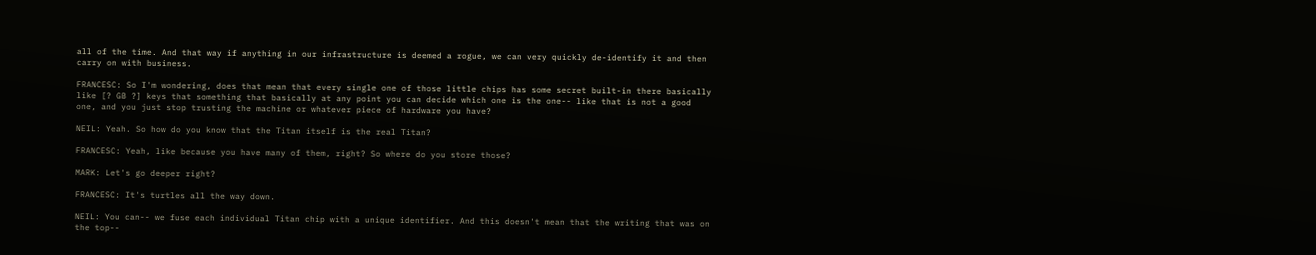all of the time. And that way if anything in our infrastructure is deemed a rogue, we can very quickly de-identify it and then carry on with business.

FRANCESC: So I'm wondering, does that mean that every single one of those little chips has some secret built-in there basically like [? GB ?] keys that something that basically at any point you can decide which one is the one-- like that is not a good one, and you just stop trusting the machine or whatever piece of hardware you have?

NEIL: Yeah. So how do you know that the Titan itself is the real Titan?

FRANCESC: Yeah, like because you have many of them, right? So where do you store those?

MARK: Let's go deeper right?

FRANCESC: It's turtles all the way down.

NEIL: You can-- we fuse each individual Titan chip with a unique identifier. And this doesn't mean that the writing that was on the top--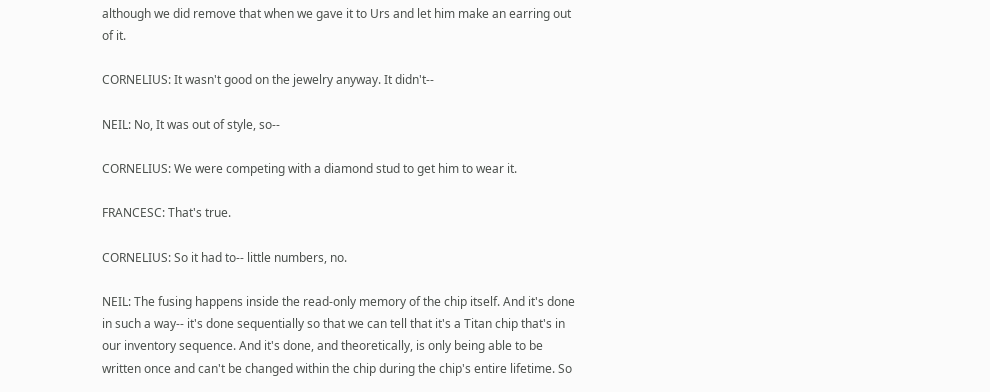although we did remove that when we gave it to Urs and let him make an earring out of it.

CORNELIUS: It wasn't good on the jewelry anyway. It didn't--

NEIL: No, It was out of style, so--

CORNELIUS: We were competing with a diamond stud to get him to wear it.

FRANCESC: That's true.

CORNELIUS: So it had to-- little numbers, no.

NEIL: The fusing happens inside the read-only memory of the chip itself. And it's done in such a way-- it's done sequentially so that we can tell that it's a Titan chip that's in our inventory sequence. And it's done, and theoretically, is only being able to be written once and can't be changed within the chip during the chip's entire lifetime. So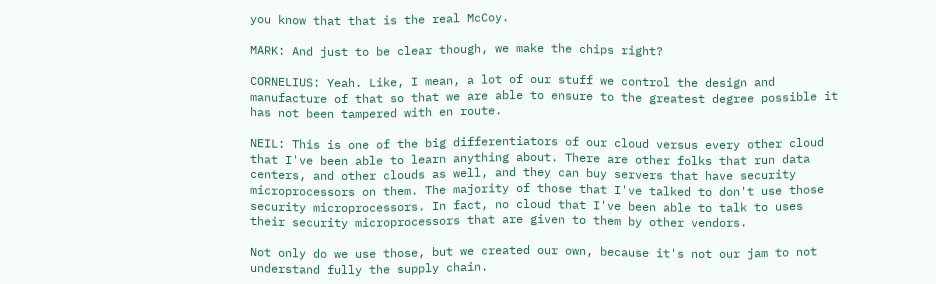you know that that is the real McCoy.

MARK: And just to be clear though, we make the chips right?

CORNELIUS: Yeah. Like, I mean, a lot of our stuff we control the design and manufacture of that so that we are able to ensure to the greatest degree possible it has not been tampered with en route.

NEIL: This is one of the big differentiators of our cloud versus every other cloud that I've been able to learn anything about. There are other folks that run data centers, and other clouds as well, and they can buy servers that have security microprocessors on them. The majority of those that I've talked to don't use those security microprocessors. In fact, no cloud that I've been able to talk to uses their security microprocessors that are given to them by other vendors.

Not only do we use those, but we created our own, because it's not our jam to not understand fully the supply chain.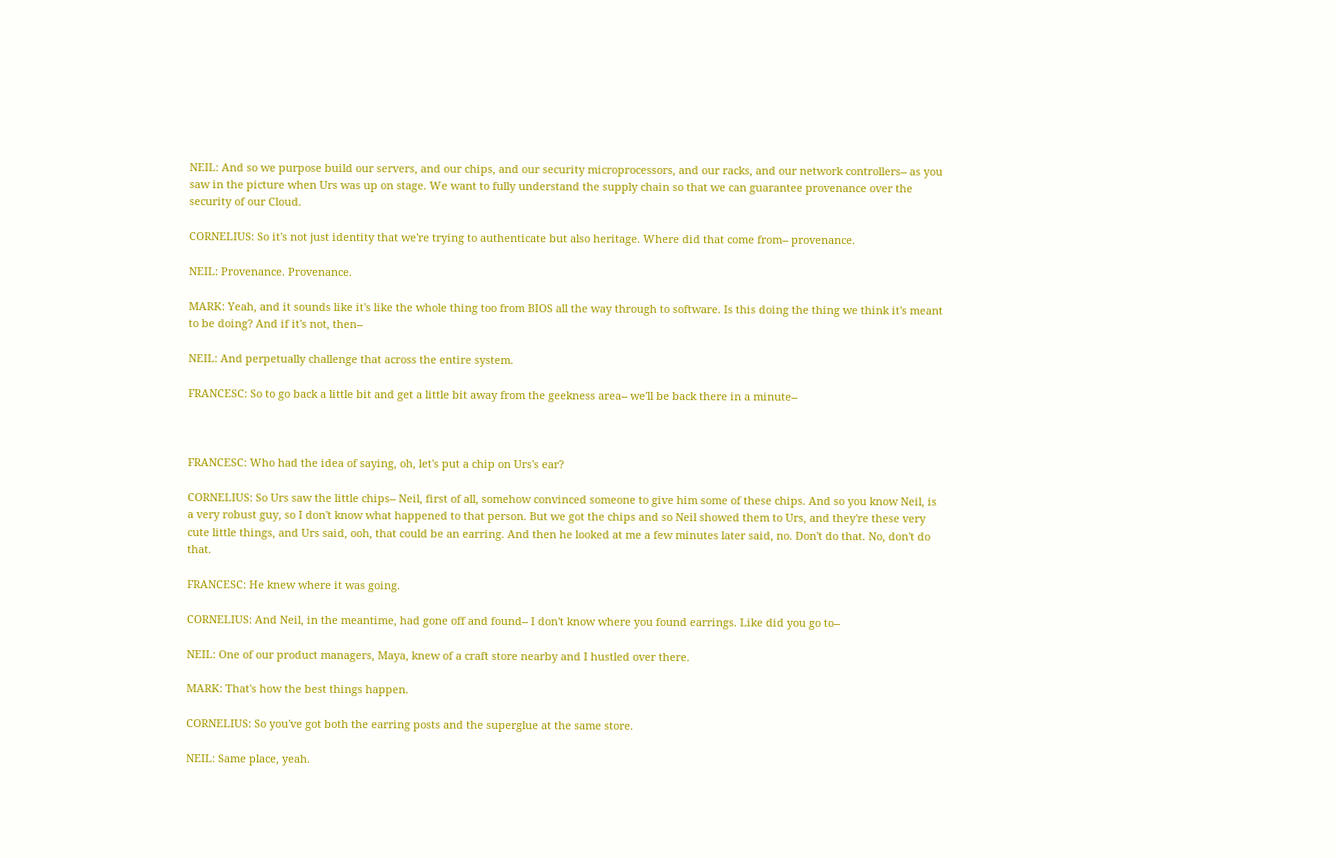NEIL: And so we purpose build our servers, and our chips, and our security microprocessors, and our racks, and our network controllers-- as you saw in the picture when Urs was up on stage. We want to fully understand the supply chain so that we can guarantee provenance over the security of our Cloud.

CORNELIUS: So it's not just identity that we're trying to authenticate but also heritage. Where did that come from-- provenance.

NEIL: Provenance. Provenance.

MARK: Yeah, and it sounds like it's like the whole thing too from BIOS all the way through to software. Is this doing the thing we think it's meant to be doing? And if it's not, then--

NEIL: And perpetually challenge that across the entire system.

FRANCESC: So to go back a little bit and get a little bit away from the geekness area-- we'll be back there in a minute--



FRANCESC: Who had the idea of saying, oh, let's put a chip on Urs's ear?

CORNELIUS: So Urs saw the little chips-- Neil, first of all, somehow convinced someone to give him some of these chips. And so you know Neil, is a very robust guy, so I don't know what happened to that person. But we got the chips and so Neil showed them to Urs, and they're these very cute little things, and Urs said, ooh, that could be an earring. And then he looked at me a few minutes later said, no. Don't do that. No, don't do that.

FRANCESC: He knew where it was going.

CORNELIUS: And Neil, in the meantime, had gone off and found-- I don't know where you found earrings. Like did you go to--

NEIL: One of our product managers, Maya, knew of a craft store nearby and I hustled over there.

MARK: That's how the best things happen.

CORNELIUS: So you've got both the earring posts and the superglue at the same store.

NEIL: Same place, yeah.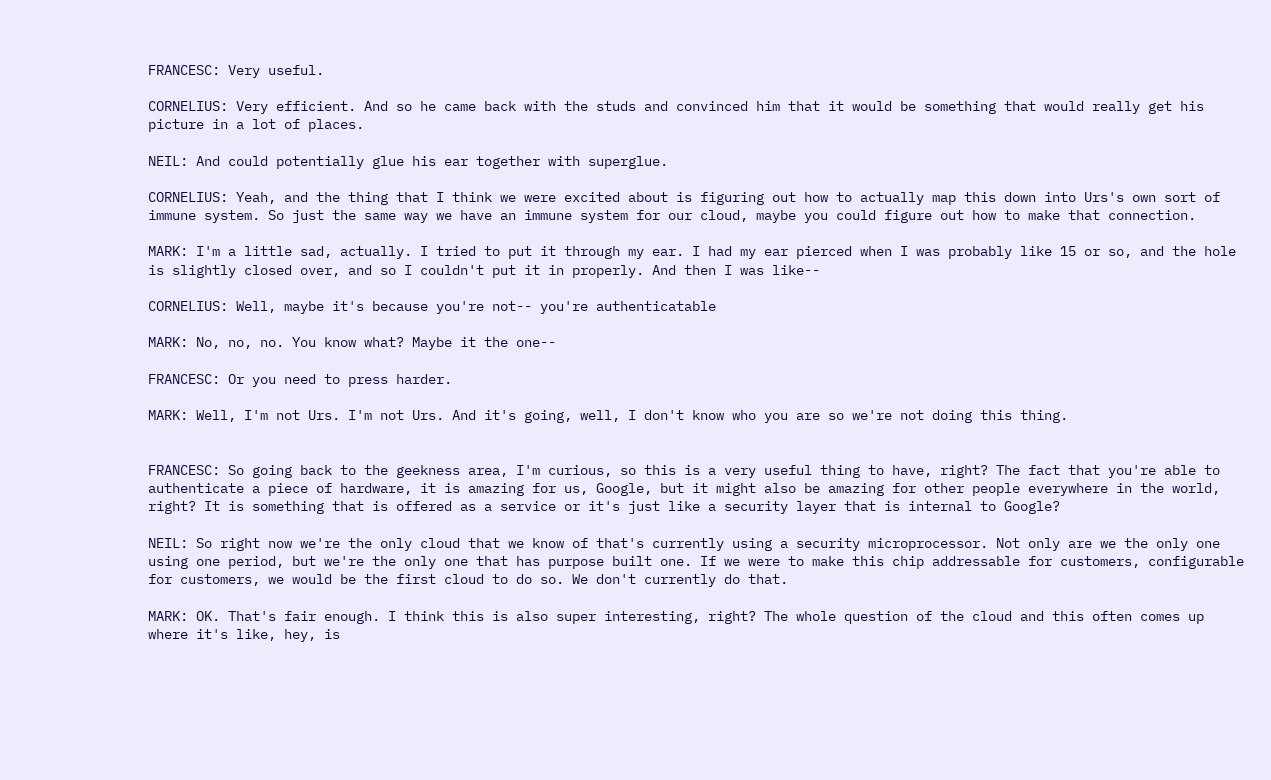FRANCESC: Very useful.

CORNELIUS: Very efficient. And so he came back with the studs and convinced him that it would be something that would really get his picture in a lot of places.

NEIL: And could potentially glue his ear together with superglue.

CORNELIUS: Yeah, and the thing that I think we were excited about is figuring out how to actually map this down into Urs's own sort of immune system. So just the same way we have an immune system for our cloud, maybe you could figure out how to make that connection.

MARK: I'm a little sad, actually. I tried to put it through my ear. I had my ear pierced when I was probably like 15 or so, and the hole is slightly closed over, and so I couldn't put it in properly. And then I was like--

CORNELIUS: Well, maybe it's because you're not-- you're authenticatable

MARK: No, no, no. You know what? Maybe it the one--

FRANCESC: Or you need to press harder.

MARK: Well, I'm not Urs. I'm not Urs. And it's going, well, I don't know who you are so we're not doing this thing.


FRANCESC: So going back to the geekness area, I'm curious, so this is a very useful thing to have, right? The fact that you're able to authenticate a piece of hardware, it is amazing for us, Google, but it might also be amazing for other people everywhere in the world, right? It is something that is offered as a service or it's just like a security layer that is internal to Google?

NEIL: So right now we're the only cloud that we know of that's currently using a security microprocessor. Not only are we the only one using one period, but we're the only one that has purpose built one. If we were to make this chip addressable for customers, configurable for customers, we would be the first cloud to do so. We don't currently do that.

MARK: OK. That's fair enough. I think this is also super interesting, right? The whole question of the cloud and this often comes up where it's like, hey, is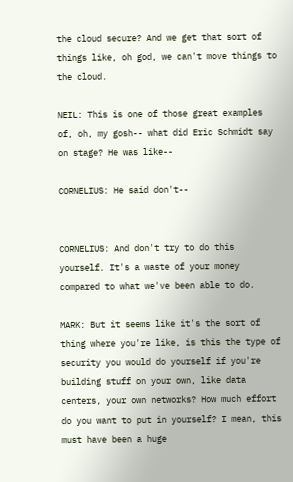the cloud secure? And we get that sort of things like, oh god, we can't move things to the cloud.

NEIL: This is one of those great examples of, oh, my gosh-- what did Eric Schmidt say on stage? He was like--

CORNELIUS: He said don't--


CORNELIUS: And don't try to do this yourself. It's a waste of your money compared to what we've been able to do.

MARK: But it seems like it's the sort of thing where you're like, is this the type of security you would do yourself if you're building stuff on your own, like data centers, your own networks? How much effort do you want to put in yourself? I mean, this must have been a huge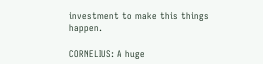investment to make this things happen.

CORNELIUS: A huge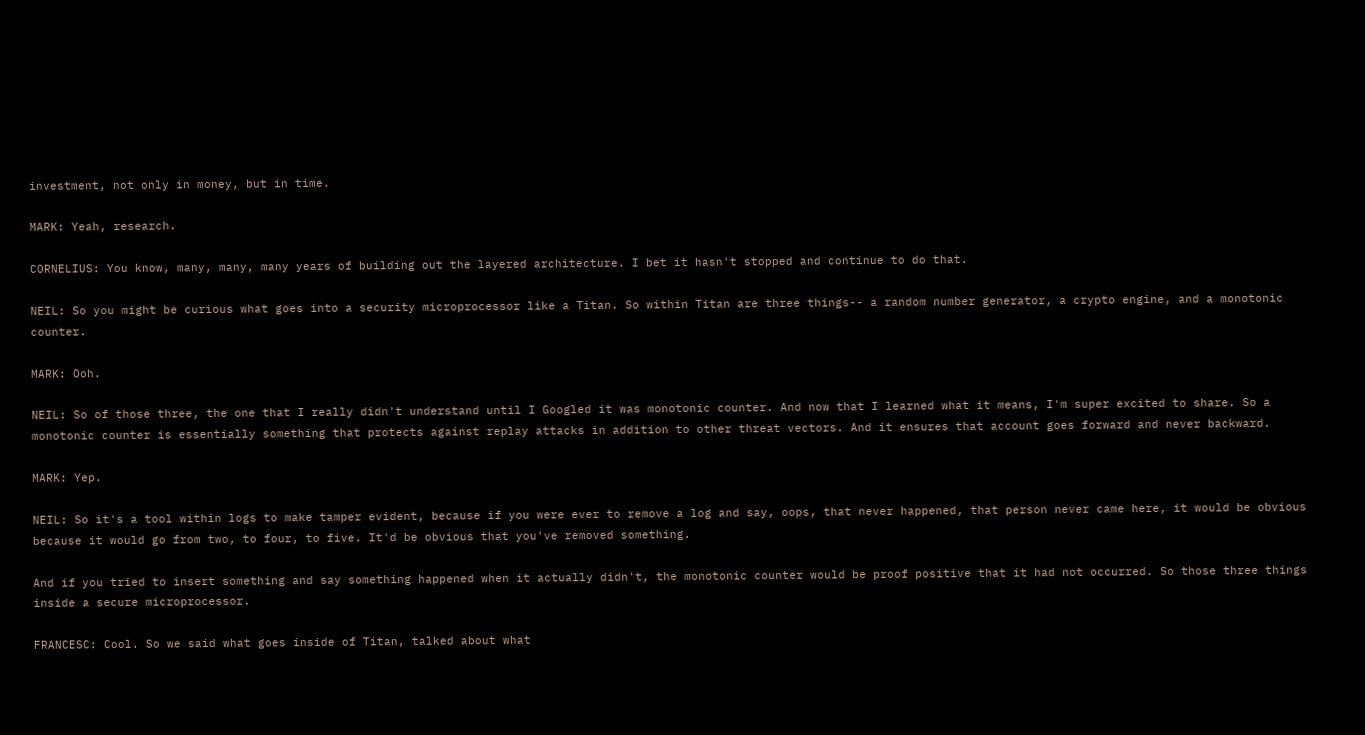investment, not only in money, but in time.

MARK: Yeah, research.

CORNELIUS: You know, many, many, many years of building out the layered architecture. I bet it hasn't stopped and continue to do that.

NEIL: So you might be curious what goes into a security microprocessor like a Titan. So within Titan are three things-- a random number generator, a crypto engine, and a monotonic counter.

MARK: Ooh.

NEIL: So of those three, the one that I really didn't understand until I Googled it was monotonic counter. And now that I learned what it means, I'm super excited to share. So a monotonic counter is essentially something that protects against replay attacks in addition to other threat vectors. And it ensures that account goes forward and never backward.

MARK: Yep.

NEIL: So it's a tool within logs to make tamper evident, because if you were ever to remove a log and say, oops, that never happened, that person never came here, it would be obvious because it would go from two, to four, to five. It'd be obvious that you've removed something.

And if you tried to insert something and say something happened when it actually didn't, the monotonic counter would be proof positive that it had not occurred. So those three things inside a secure microprocessor.

FRANCESC: Cool. So we said what goes inside of Titan, talked about what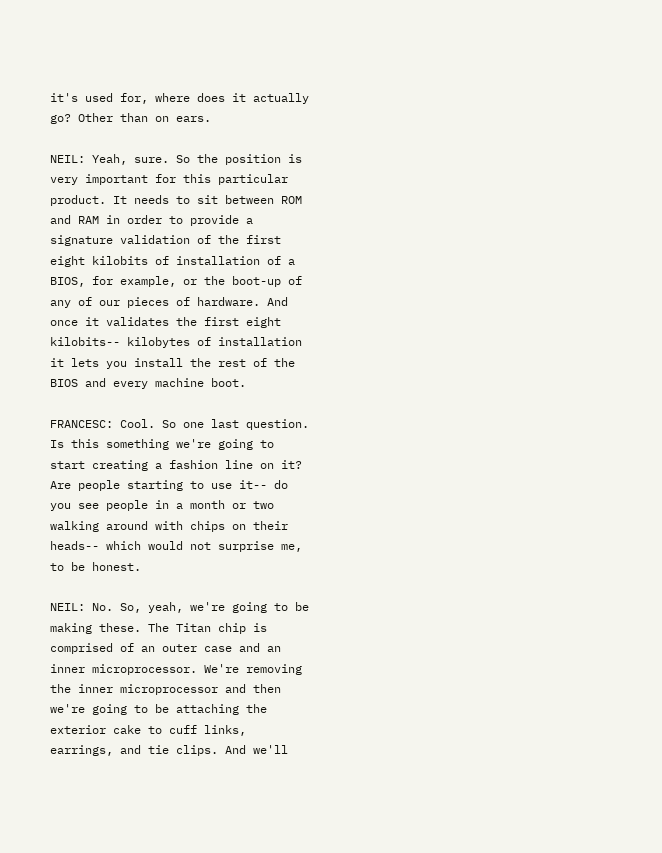it's used for, where does it actually go? Other than on ears.

NEIL: Yeah, sure. So the position is very important for this particular product. It needs to sit between ROM and RAM in order to provide a signature validation of the first eight kilobits of installation of a BIOS, for example, or the boot-up of any of our pieces of hardware. And once it validates the first eight kilobits-- kilobytes of installation it lets you install the rest of the BIOS and every machine boot.

FRANCESC: Cool. So one last question. Is this something we're going to start creating a fashion line on it? Are people starting to use it-- do you see people in a month or two walking around with chips on their heads-- which would not surprise me, to be honest.

NEIL: No. So, yeah, we're going to be making these. The Titan chip is comprised of an outer case and an inner microprocessor. We're removing the inner microprocessor and then we're going to be attaching the exterior cake to cuff links, earrings, and tie clips. And we'll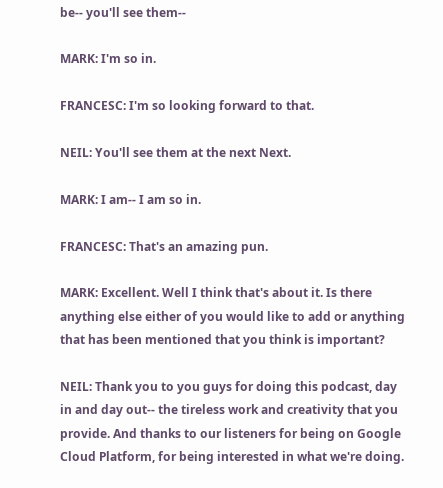be-- you'll see them--

MARK: I'm so in.

FRANCESC: I'm so looking forward to that.

NEIL: You'll see them at the next Next.

MARK: I am-- I am so in.

FRANCESC: That's an amazing pun.

MARK: Excellent. Well I think that's about it. Is there anything else either of you would like to add or anything that has been mentioned that you think is important?

NEIL: Thank you to you guys for doing this podcast, day in and day out-- the tireless work and creativity that you provide. And thanks to our listeners for being on Google Cloud Platform, for being interested in what we're doing.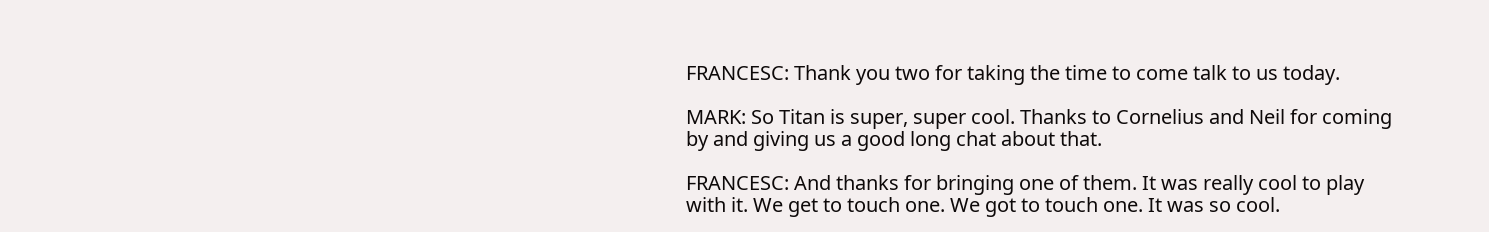FRANCESC: Thank you two for taking the time to come talk to us today.

MARK: So Titan is super, super cool. Thanks to Cornelius and Neil for coming by and giving us a good long chat about that.

FRANCESC: And thanks for bringing one of them. It was really cool to play with it. We get to touch one. We got to touch one. It was so cool.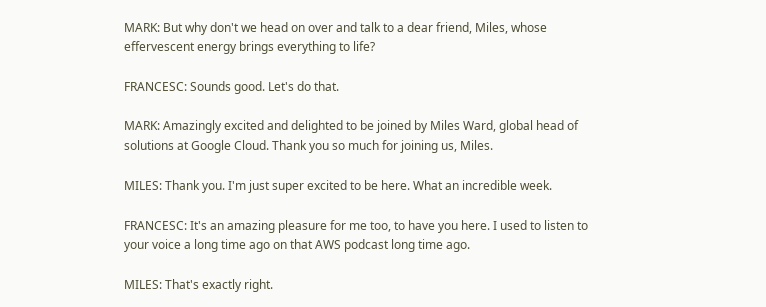MARK: But why don't we head on over and talk to a dear friend, Miles, whose effervescent energy brings everything to life?

FRANCESC: Sounds good. Let's do that.

MARK: Amazingly excited and delighted to be joined by Miles Ward, global head of solutions at Google Cloud. Thank you so much for joining us, Miles.

MILES: Thank you. I'm just super excited to be here. What an incredible week.

FRANCESC: It's an amazing pleasure for me too, to have you here. I used to listen to your voice a long time ago on that AWS podcast long time ago.

MILES: That's exactly right.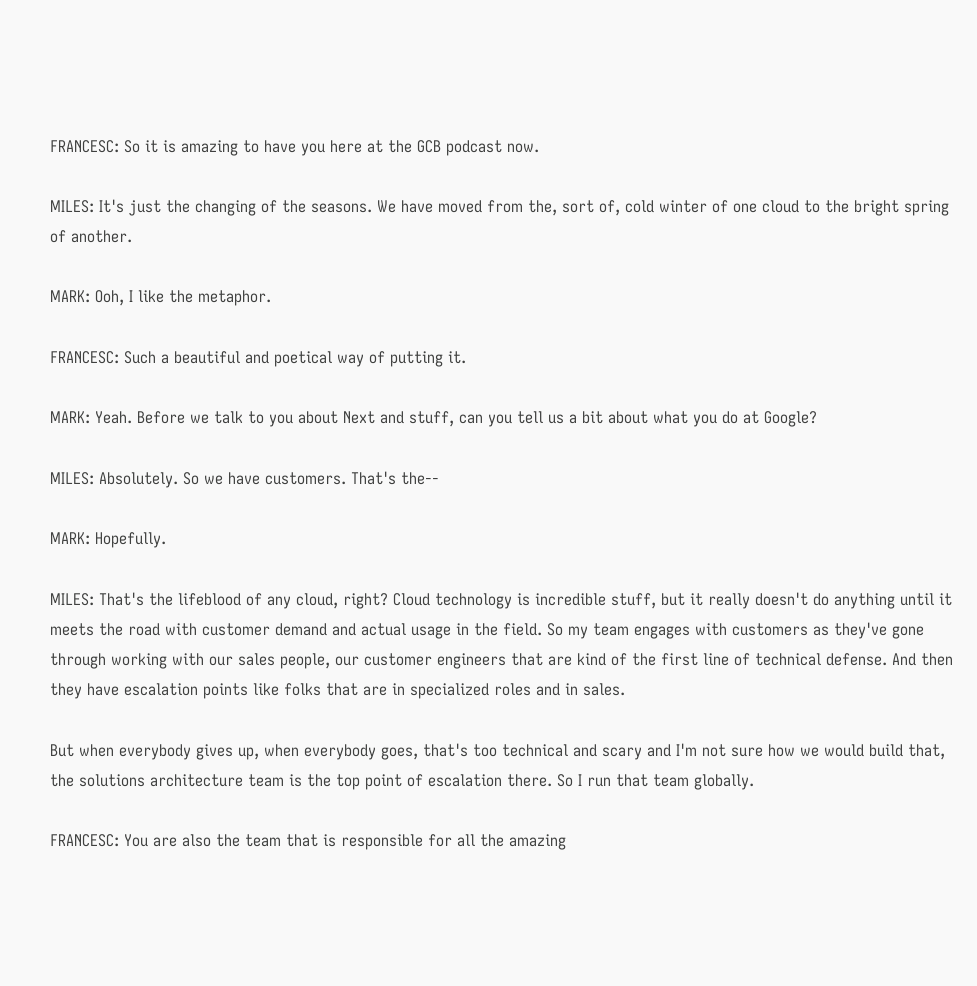FRANCESC: So it is amazing to have you here at the GCB podcast now.

MILES: It's just the changing of the seasons. We have moved from the, sort of, cold winter of one cloud to the bright spring of another.

MARK: Ooh, I like the metaphor.

FRANCESC: Such a beautiful and poetical way of putting it.

MARK: Yeah. Before we talk to you about Next and stuff, can you tell us a bit about what you do at Google?

MILES: Absolutely. So we have customers. That's the--

MARK: Hopefully.

MILES: That's the lifeblood of any cloud, right? Cloud technology is incredible stuff, but it really doesn't do anything until it meets the road with customer demand and actual usage in the field. So my team engages with customers as they've gone through working with our sales people, our customer engineers that are kind of the first line of technical defense. And then they have escalation points like folks that are in specialized roles and in sales.

But when everybody gives up, when everybody goes, that's too technical and scary and I'm not sure how we would build that, the solutions architecture team is the top point of escalation there. So I run that team globally.

FRANCESC: You are also the team that is responsible for all the amazing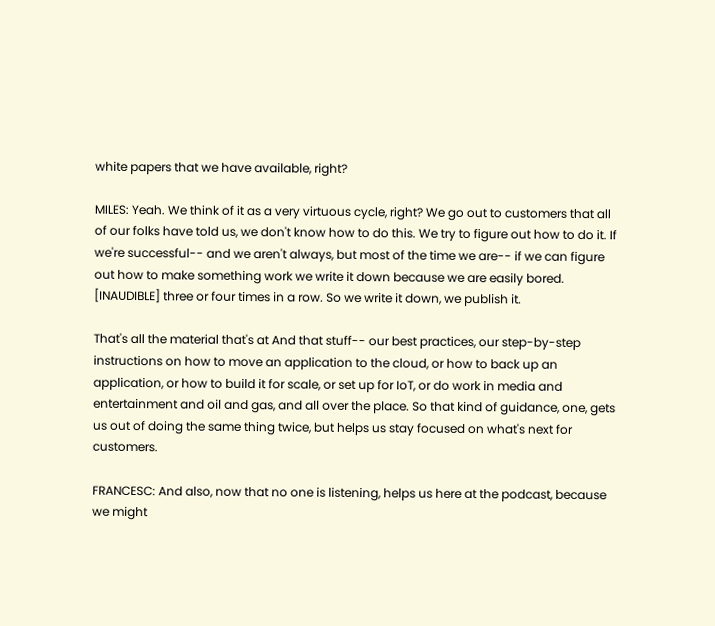white papers that we have available, right?

MILES: Yeah. We think of it as a very virtuous cycle, right? We go out to customers that all of our folks have told us, we don't know how to do this. We try to figure out how to do it. If we're successful-- and we aren't always, but most of the time we are-- if we can figure out how to make something work we write it down because we are easily bored. [INAUDIBLE] three or four times in a row. So we write it down, we publish it.

That's all the material that's at And that stuff-- our best practices, our step-by-step instructions on how to move an application to the cloud, or how to back up an application, or how to build it for scale, or set up for IoT, or do work in media and entertainment and oil and gas, and all over the place. So that kind of guidance, one, gets us out of doing the same thing twice, but helps us stay focused on what's next for customers.

FRANCESC: And also, now that no one is listening, helps us here at the podcast, because we might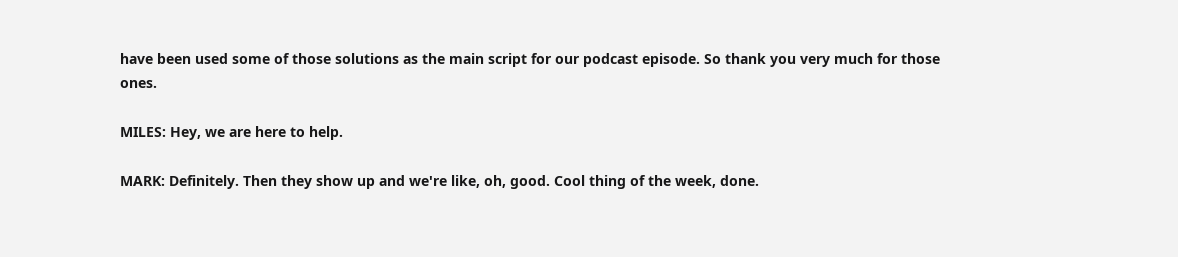have been used some of those solutions as the main script for our podcast episode. So thank you very much for those ones.

MILES: Hey, we are here to help.

MARK: Definitely. Then they show up and we're like, oh, good. Cool thing of the week, done.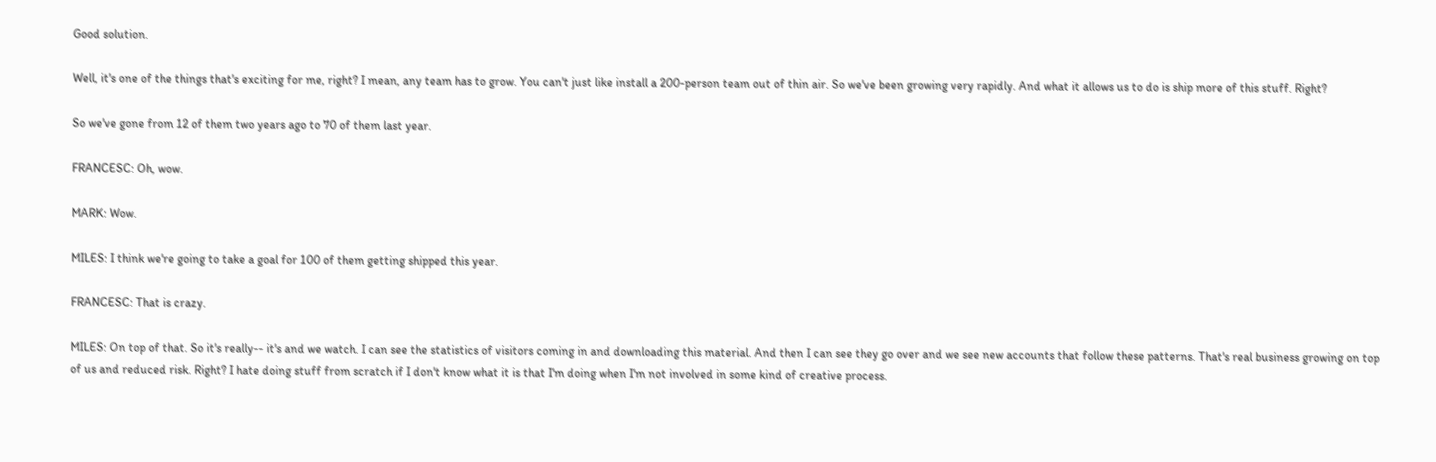Good solution.

Well, it's one of the things that's exciting for me, right? I mean, any team has to grow. You can't just like install a 200-person team out of thin air. So we've been growing very rapidly. And what it allows us to do is ship more of this stuff. Right?

So we've gone from 12 of them two years ago to 70 of them last year.

FRANCESC: Oh, wow.

MARK: Wow.

MILES: I think we're going to take a goal for 100 of them getting shipped this year.

FRANCESC: That is crazy.

MILES: On top of that. So it's really-- it's and we watch. I can see the statistics of visitors coming in and downloading this material. And then I can see they go over and we see new accounts that follow these patterns. That's real business growing on top of us and reduced risk. Right? I hate doing stuff from scratch if I don't know what it is that I'm doing when I'm not involved in some kind of creative process.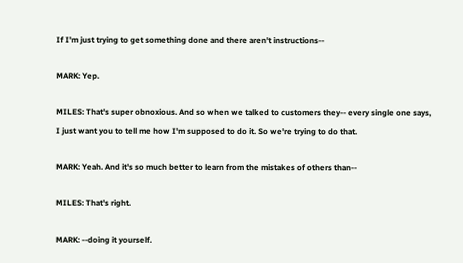If I'm just trying to get something done and there aren't instructions--

MARK: Yep.

MILES: That's super obnoxious. And so when we talked to customers they-- every single one says, I just want you to tell me how I'm supposed to do it. So we're trying to do that.

MARK: Yeah. And it's so much better to learn from the mistakes of others than--

MILES: That's right.

MARK: --doing it yourself.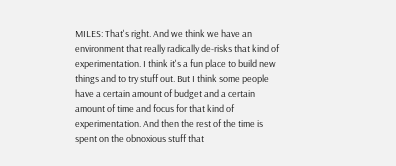MILES: That's right. And we think we have an environment that really radically de-risks that kind of experimentation. I think it's a fun place to build new things and to try stuff out. But I think some people have a certain amount of budget and a certain amount of time and focus for that kind of experimentation. And then the rest of the time is spent on the obnoxious stuff that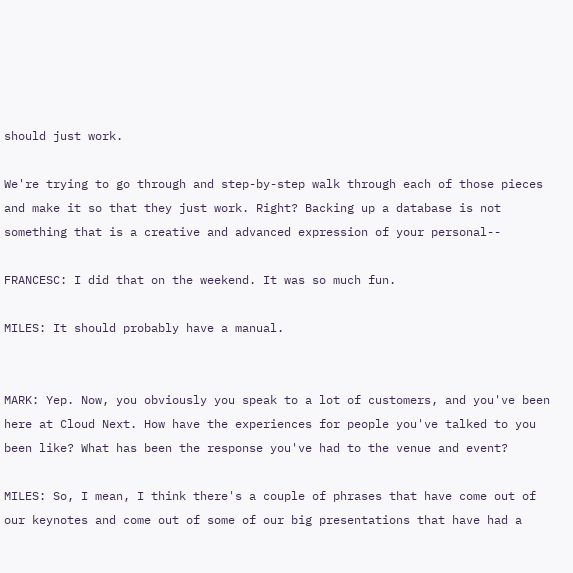should just work.

We're trying to go through and step-by-step walk through each of those pieces and make it so that they just work. Right? Backing up a database is not something that is a creative and advanced expression of your personal--

FRANCESC: I did that on the weekend. It was so much fun.

MILES: It should probably have a manual.


MARK: Yep. Now, you obviously you speak to a lot of customers, and you've been here at Cloud Next. How have the experiences for people you've talked to you been like? What has been the response you've had to the venue and event?

MILES: So, I mean, I think there's a couple of phrases that have come out of our keynotes and come out of some of our big presentations that have had a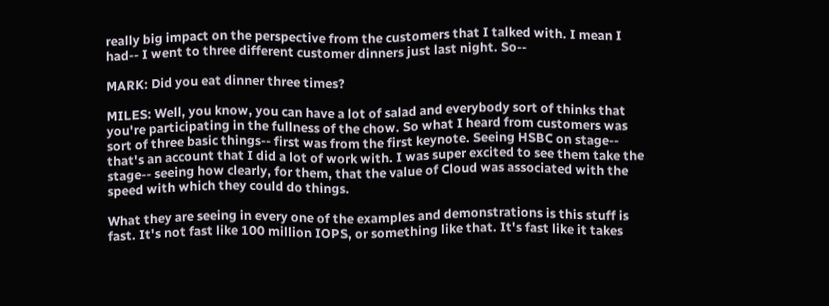really big impact on the perspective from the customers that I talked with. I mean I had-- I went to three different customer dinners just last night. So--

MARK: Did you eat dinner three times?

MILES: Well, you know, you can have a lot of salad and everybody sort of thinks that you're participating in the fullness of the chow. So what I heard from customers was sort of three basic things-- first was from the first keynote. Seeing HSBC on stage-- that's an account that I did a lot of work with. I was super excited to see them take the stage-- seeing how clearly, for them, that the value of Cloud was associated with the speed with which they could do things.

What they are seeing in every one of the examples and demonstrations is this stuff is fast. It's not fast like 100 million IOPS, or something like that. It's fast like it takes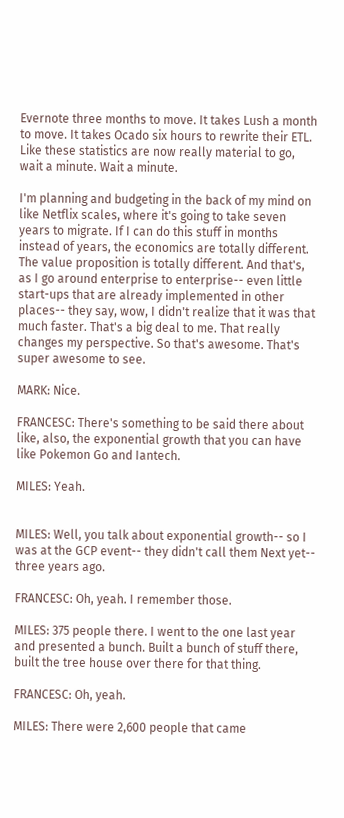Evernote three months to move. It takes Lush a month to move. It takes Ocado six hours to rewrite their ETL. Like these statistics are now really material to go, wait a minute. Wait a minute.

I'm planning and budgeting in the back of my mind on like Netflix scales, where it's going to take seven years to migrate. If I can do this stuff in months instead of years, the economics are totally different. The value proposition is totally different. And that's, as I go around enterprise to enterprise-- even little start-ups that are already implemented in other places-- they say, wow, I didn't realize that it was that much faster. That's a big deal to me. That really changes my perspective. So that's awesome. That's super awesome to see.

MARK: Nice.

FRANCESC: There's something to be said there about like, also, the exponential growth that you can have like Pokemon Go and Iantech.

MILES: Yeah.


MILES: Well, you talk about exponential growth-- so I was at the GCP event-- they didn't call them Next yet-- three years ago.

FRANCESC: Oh, yeah. I remember those.

MILES: 375 people there. I went to the one last year and presented a bunch. Built a bunch of stuff there, built the tree house over there for that thing.

FRANCESC: Oh, yeah.

MILES: There were 2,600 people that came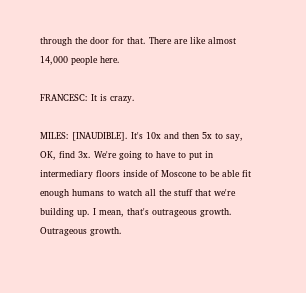through the door for that. There are like almost 14,000 people here.

FRANCESC: It is crazy.

MILES: [INAUDIBLE]. It's 10x and then 5x to say, OK, find 3x. We're going to have to put in intermediary floors inside of Moscone to be able fit enough humans to watch all the stuff that we're building up. I mean, that's outrageous growth. Outrageous growth.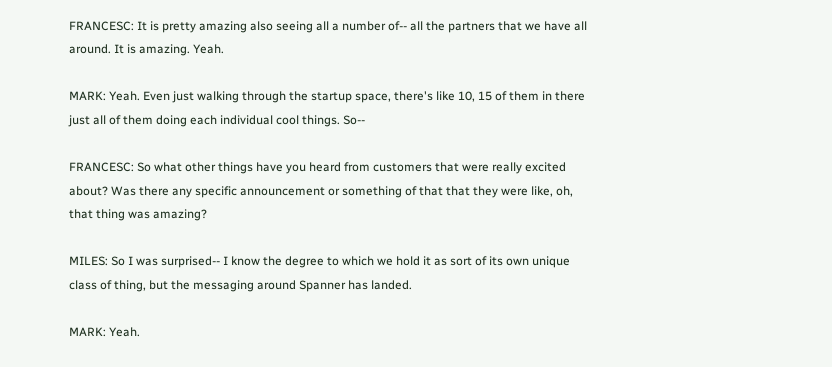FRANCESC: It is pretty amazing also seeing all a number of-- all the partners that we have all around. It is amazing. Yeah.

MARK: Yeah. Even just walking through the startup space, there's like 10, 15 of them in there just all of them doing each individual cool things. So--

FRANCESC: So what other things have you heard from customers that were really excited about? Was there any specific announcement or something of that that they were like, oh, that thing was amazing?

MILES: So I was surprised-- I know the degree to which we hold it as sort of its own unique class of thing, but the messaging around Spanner has landed.

MARK: Yeah.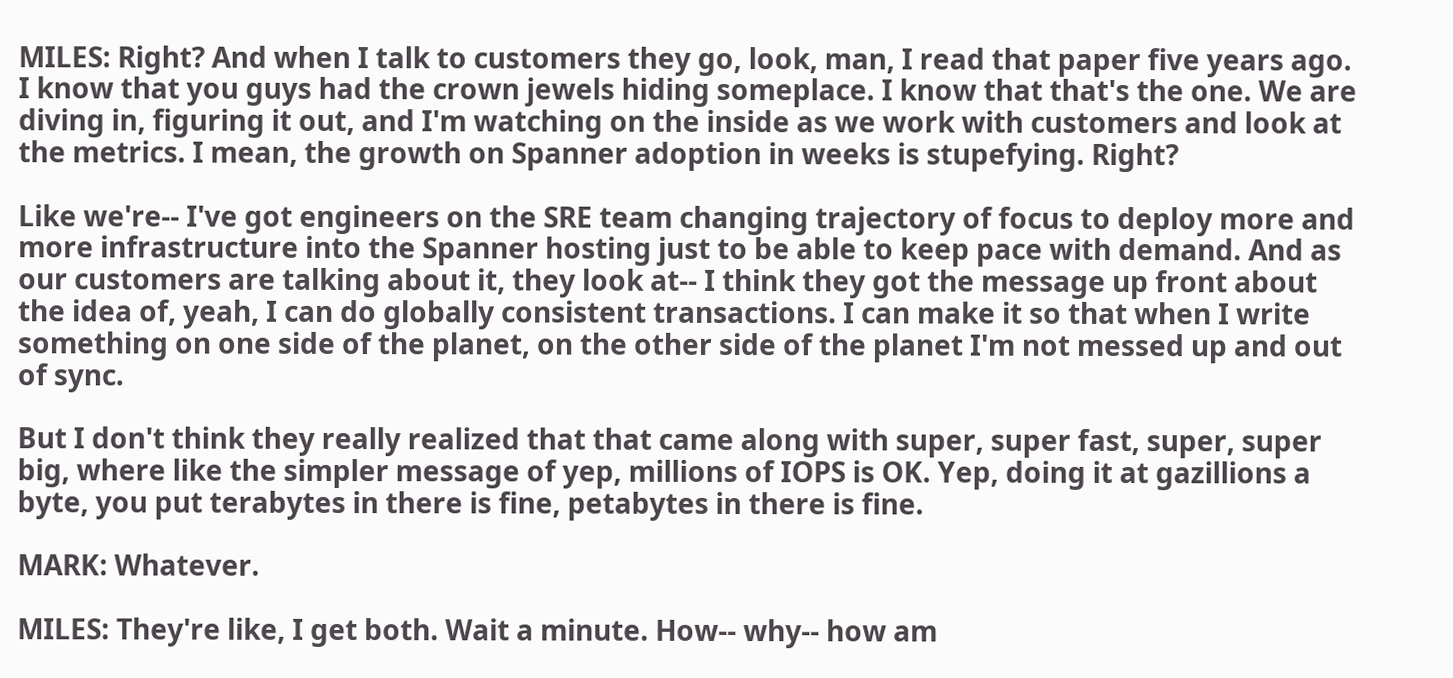MILES: Right? And when I talk to customers they go, look, man, I read that paper five years ago. I know that you guys had the crown jewels hiding someplace. I know that that's the one. We are diving in, figuring it out, and I'm watching on the inside as we work with customers and look at the metrics. I mean, the growth on Spanner adoption in weeks is stupefying. Right?

Like we're-- I've got engineers on the SRE team changing trajectory of focus to deploy more and more infrastructure into the Spanner hosting just to be able to keep pace with demand. And as our customers are talking about it, they look at-- I think they got the message up front about the idea of, yeah, I can do globally consistent transactions. I can make it so that when I write something on one side of the planet, on the other side of the planet I'm not messed up and out of sync.

But I don't think they really realized that that came along with super, super fast, super, super big, where like the simpler message of yep, millions of IOPS is OK. Yep, doing it at gazillions a byte, you put terabytes in there is fine, petabytes in there is fine.

MARK: Whatever.

MILES: They're like, I get both. Wait a minute. How-- why-- how am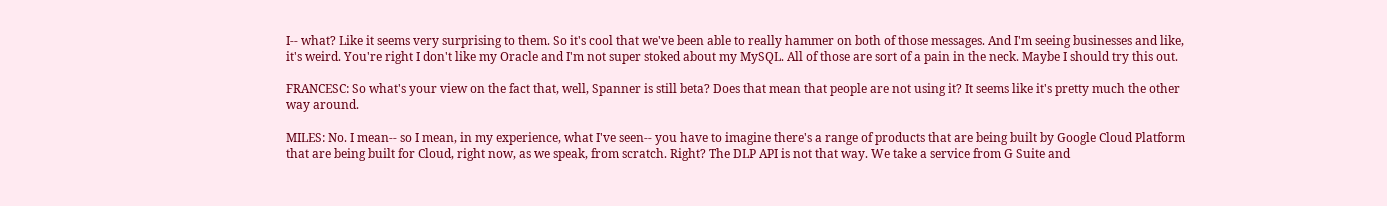I-- what? Like it seems very surprising to them. So it's cool that we've been able to really hammer on both of those messages. And I'm seeing businesses and like, it's weird. You're right I don't like my Oracle and I'm not super stoked about my MySQL. All of those are sort of a pain in the neck. Maybe I should try this out.

FRANCESC: So what's your view on the fact that, well, Spanner is still beta? Does that mean that people are not using it? It seems like it's pretty much the other way around.

MILES: No. I mean-- so I mean, in my experience, what I've seen-- you have to imagine there's a range of products that are being built by Google Cloud Platform that are being built for Cloud, right now, as we speak, from scratch. Right? The DLP API is not that way. We take a service from G Suite and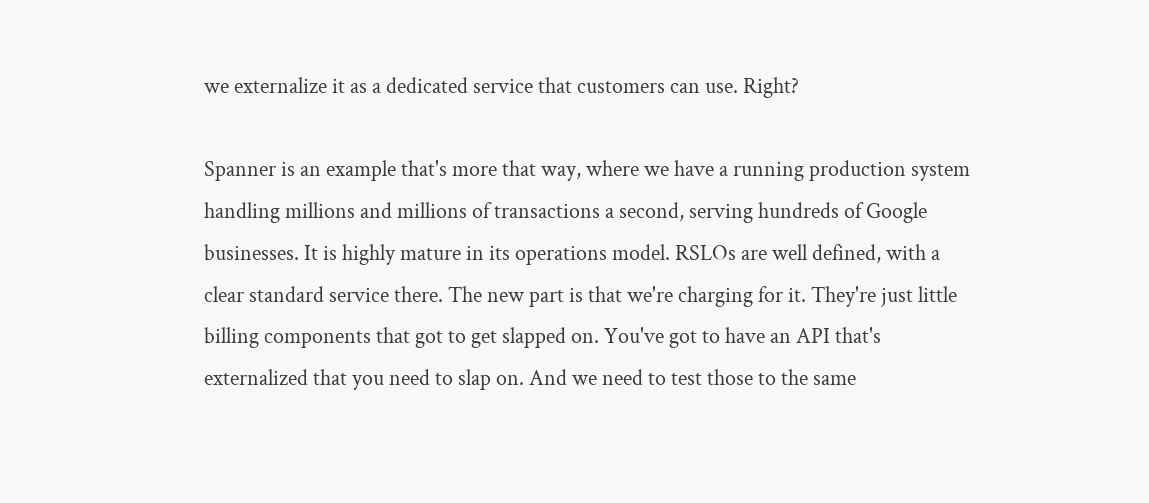we externalize it as a dedicated service that customers can use. Right?

Spanner is an example that's more that way, where we have a running production system handling millions and millions of transactions a second, serving hundreds of Google businesses. It is highly mature in its operations model. RSLOs are well defined, with a clear standard service there. The new part is that we're charging for it. They're just little billing components that got to get slapped on. You've got to have an API that's externalized that you need to slap on. And we need to test those to the same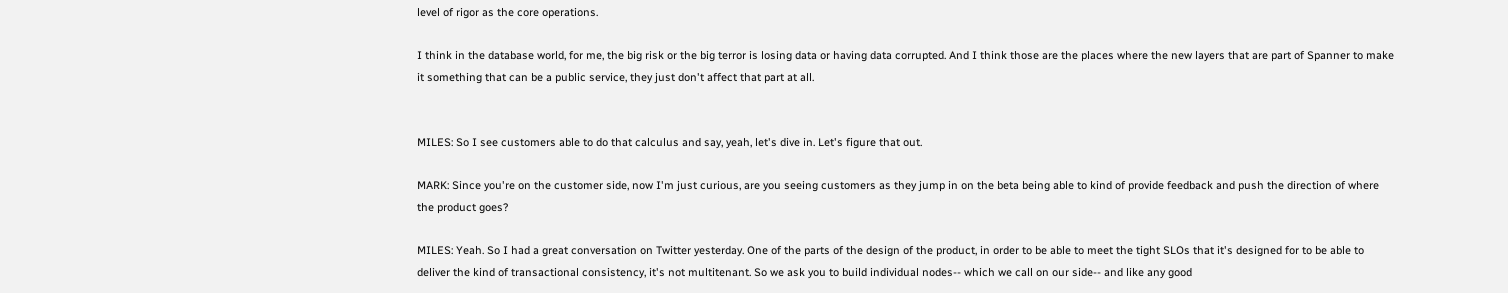level of rigor as the core operations.

I think in the database world, for me, the big risk or the big terror is losing data or having data corrupted. And I think those are the places where the new layers that are part of Spanner to make it something that can be a public service, they just don't affect that part at all.


MILES: So I see customers able to do that calculus and say, yeah, let's dive in. Let's figure that out.

MARK: Since you're on the customer side, now I'm just curious, are you seeing customers as they jump in on the beta being able to kind of provide feedback and push the direction of where the product goes?

MILES: Yeah. So I had a great conversation on Twitter yesterday. One of the parts of the design of the product, in order to be able to meet the tight SLOs that it's designed for to be able to deliver the kind of transactional consistency, it's not multitenant. So we ask you to build individual nodes-- which we call on our side-- and like any good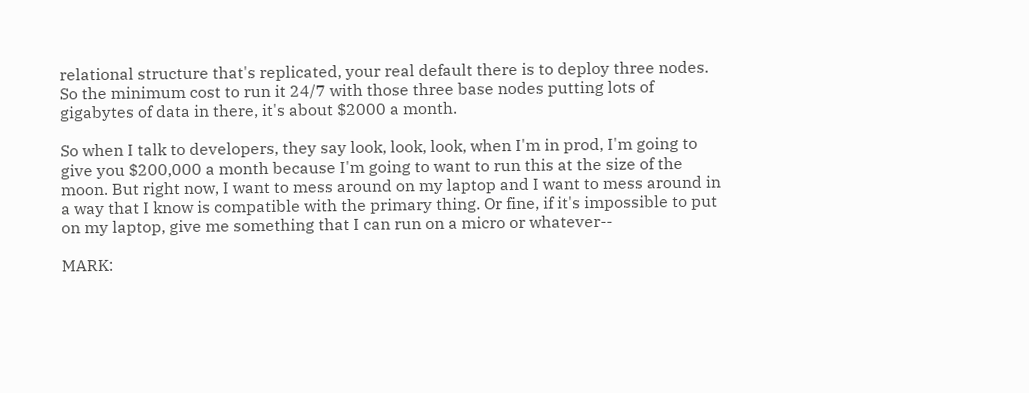relational structure that's replicated, your real default there is to deploy three nodes. So the minimum cost to run it 24/7 with those three base nodes putting lots of gigabytes of data in there, it's about $2000 a month.

So when I talk to developers, they say look, look, look, when I'm in prod, I'm going to give you $200,000 a month because I'm going to want to run this at the size of the moon. But right now, I want to mess around on my laptop and I want to mess around in a way that I know is compatible with the primary thing. Or fine, if it's impossible to put on my laptop, give me something that I can run on a micro or whatever--

MARK: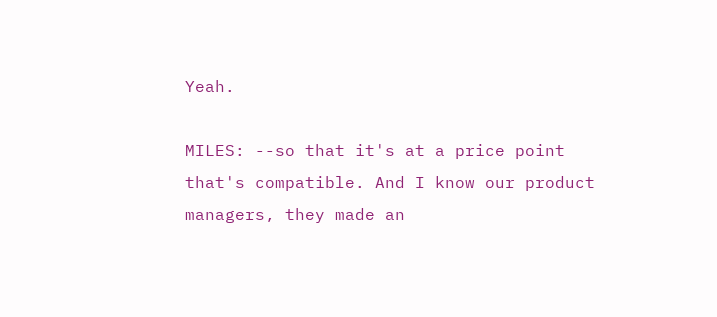Yeah.

MILES: --so that it's at a price point that's compatible. And I know our product managers, they made an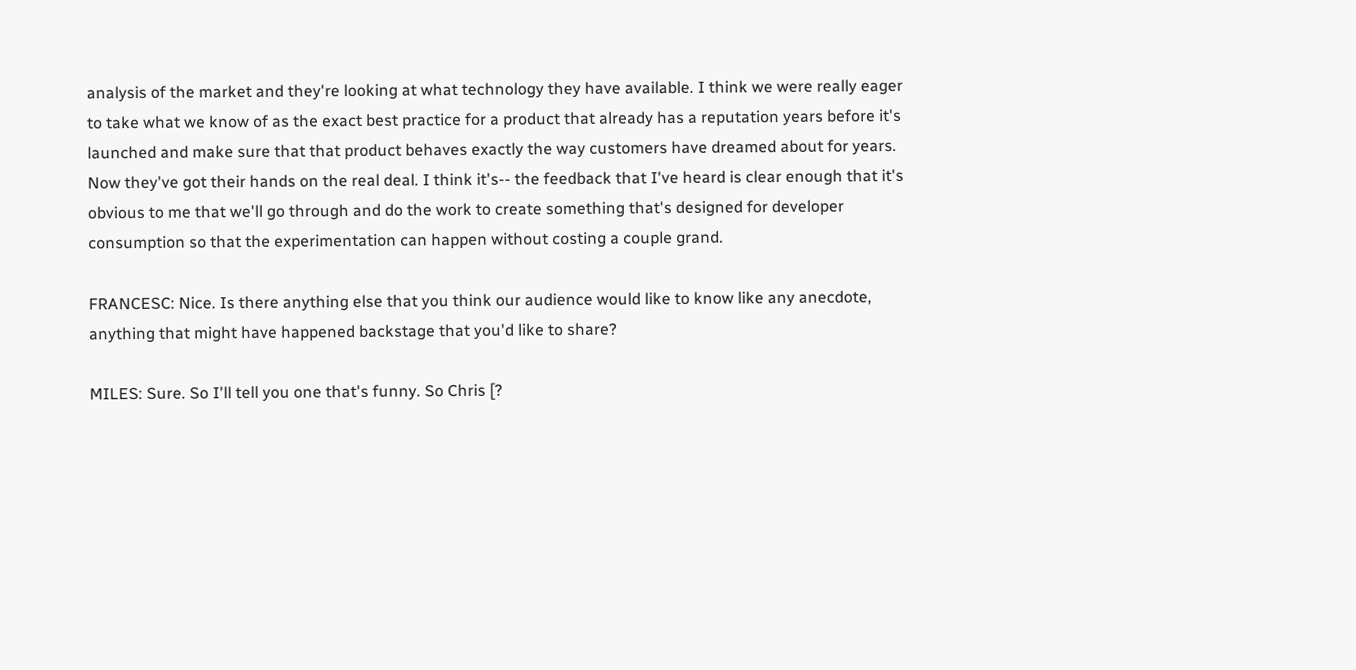analysis of the market and they're looking at what technology they have available. I think we were really eager to take what we know of as the exact best practice for a product that already has a reputation years before it's launched and make sure that that product behaves exactly the way customers have dreamed about for years. Now they've got their hands on the real deal. I think it's-- the feedback that I've heard is clear enough that it's obvious to me that we'll go through and do the work to create something that's designed for developer consumption so that the experimentation can happen without costing a couple grand.

FRANCESC: Nice. Is there anything else that you think our audience would like to know like any anecdote, anything that might have happened backstage that you'd like to share?

MILES: Sure. So I'll tell you one that's funny. So Chris [?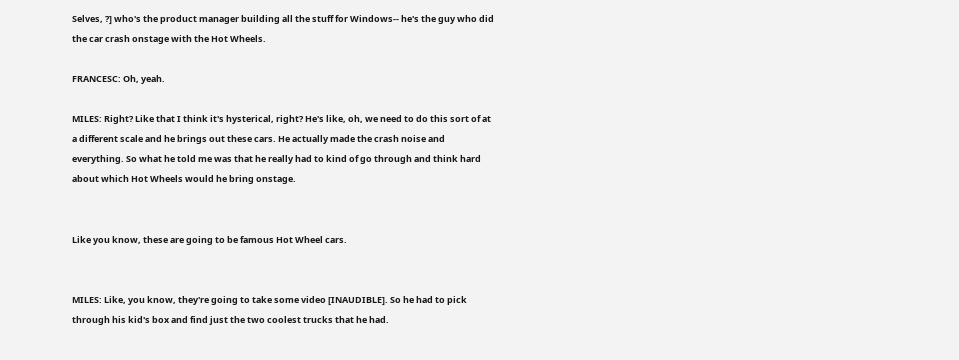Selves, ?] who's the product manager building all the stuff for Windows-- he's the guy who did the car crash onstage with the Hot Wheels.

FRANCESC: Oh, yeah.

MILES: Right? Like that I think it's hysterical, right? He's like, oh, we need to do this sort of at a different scale and he brings out these cars. He actually made the crash noise and everything. So what he told me was that he really had to kind of go through and think hard about which Hot Wheels would he bring onstage.


Like you know, these are going to be famous Hot Wheel cars.


MILES: Like, you know, they're going to take some video [INAUDIBLE]. So he had to pick through his kid's box and find just the two coolest trucks that he had.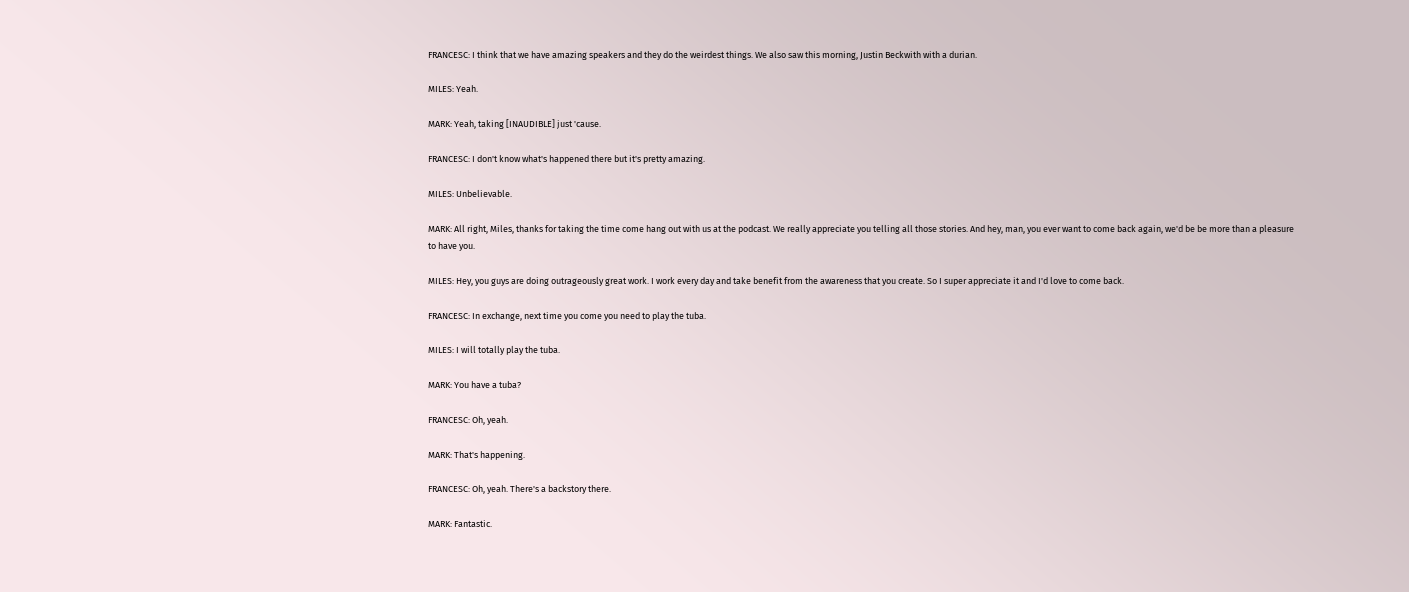FRANCESC: I think that we have amazing speakers and they do the weirdest things. We also saw this morning, Justin Beckwith with a durian.

MILES: Yeah.

MARK: Yeah, taking [INAUDIBLE] just 'cause.

FRANCESC: I don't know what's happened there but it's pretty amazing.

MILES: Unbelievable.

MARK: All right, Miles, thanks for taking the time come hang out with us at the podcast. We really appreciate you telling all those stories. And hey, man, you ever want to come back again, we'd be be more than a pleasure to have you.

MILES: Hey, you guys are doing outrageously great work. I work every day and take benefit from the awareness that you create. So I super appreciate it and I'd love to come back.

FRANCESC: In exchange, next time you come you need to play the tuba.

MILES: I will totally play the tuba.

MARK: You have a tuba?

FRANCESC: Oh, yeah.

MARK: That's happening.

FRANCESC: Oh, yeah. There's a backstory there.

MARK: Fantastic.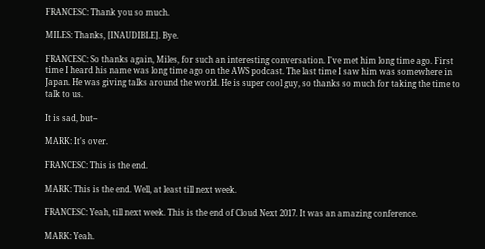FRANCESC: Thank you so much.

MILES: Thanks, [INAUDIBLE]. Bye.

FRANCESC: So thanks again, Miles, for such an interesting conversation. I've met him long time ago. First time I heard his name was long time ago on the AWS podcast. The last time I saw him was somewhere in Japan. He was giving talks around the world. He is super cool guy, so thanks so much for taking the time to talk to us.

It is sad, but--

MARK: It's over.

FRANCESC: This is the end.

MARK: This is the end. Well, at least till next week.

FRANCESC: Yeah, till next week. This is the end of Cloud Next 2017. It was an amazing conference.

MARK: Yeah.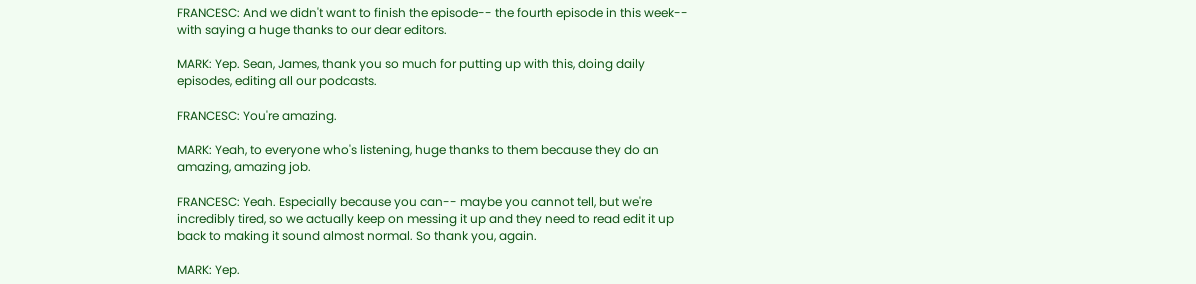FRANCESC: And we didn't want to finish the episode-- the fourth episode in this week-- with saying a huge thanks to our dear editors.

MARK: Yep. Sean, James, thank you so much for putting up with this, doing daily episodes, editing all our podcasts.

FRANCESC: You're amazing.

MARK: Yeah, to everyone who's listening, huge thanks to them because they do an amazing, amazing job.

FRANCESC: Yeah. Especially because you can-- maybe you cannot tell, but we're incredibly tired, so we actually keep on messing it up and they need to read edit it up back to making it sound almost normal. So thank you, again.

MARK: Yep.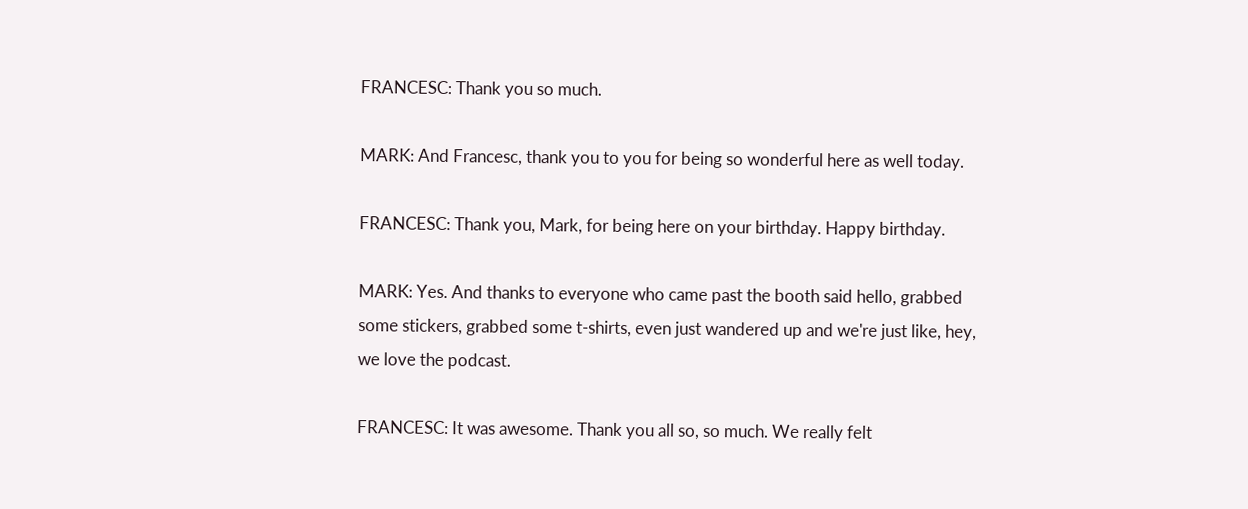FRANCESC: Thank you so much.

MARK: And Francesc, thank you to you for being so wonderful here as well today.

FRANCESC: Thank you, Mark, for being here on your birthday. Happy birthday.

MARK: Yes. And thanks to everyone who came past the booth said hello, grabbed some stickers, grabbed some t-shirts, even just wandered up and we're just like, hey, we love the podcast.

FRANCESC: It was awesome. Thank you all so, so much. We really felt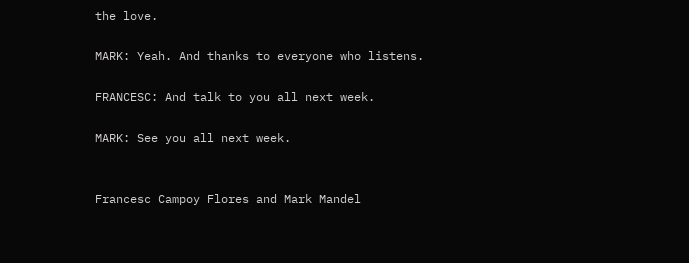the love.

MARK: Yeah. And thanks to everyone who listens.

FRANCESC: And talk to you all next week.

MARK: See you all next week.


Francesc Campoy Flores and Mark Mandel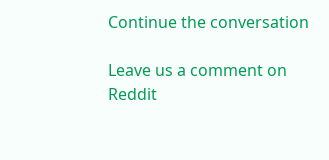Continue the conversation

Leave us a comment on Reddit